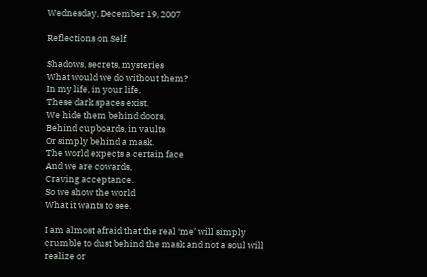Wednesday, December 19, 2007

Reflections on Self

Shadows, secrets, mysteries
What would we do without them?
In my life, in your life,
These dark spaces exist.
We hide them behind doors,
Behind cupboards, in vaults
Or simply behind a mask.
The world expects a certain face
And we are cowards,
Craving acceptance.
So we show the world
What it wants to see.

I am almost afraid that the real ‘me’ will simply crumble to dust behind the mask and not a soul will realize or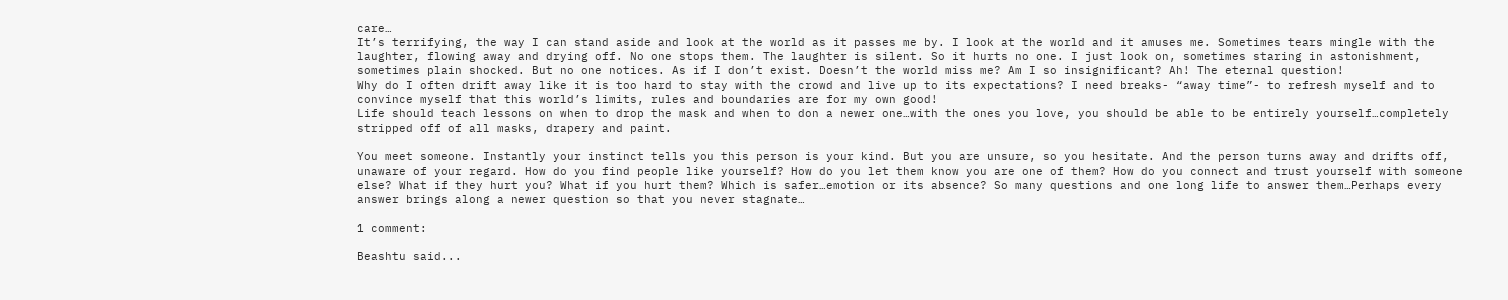care…
It’s terrifying, the way I can stand aside and look at the world as it passes me by. I look at the world and it amuses me. Sometimes tears mingle with the laughter, flowing away and drying off. No one stops them. The laughter is silent. So it hurts no one. I just look on, sometimes staring in astonishment, sometimes plain shocked. But no one notices. As if I don’t exist. Doesn’t the world miss me? Am I so insignificant? Ah! The eternal question!
Why do I often drift away like it is too hard to stay with the crowd and live up to its expectations? I need breaks- “away time”- to refresh myself and to convince myself that this world’s limits, rules and boundaries are for my own good!
Life should teach lessons on when to drop the mask and when to don a newer one…with the ones you love, you should be able to be entirely yourself…completely stripped off of all masks, drapery and paint.

You meet someone. Instantly your instinct tells you this person is your kind. But you are unsure, so you hesitate. And the person turns away and drifts off, unaware of your regard. How do you find people like yourself? How do you let them know you are one of them? How do you connect and trust yourself with someone else? What if they hurt you? What if you hurt them? Which is safer…emotion or its absence? So many questions and one long life to answer them…Perhaps every answer brings along a newer question so that you never stagnate…

1 comment:

Beashtu said...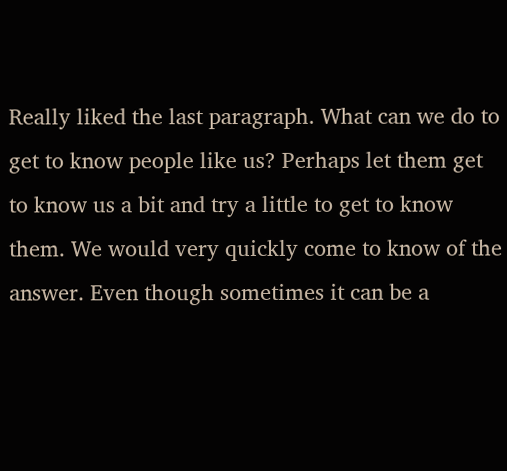Really liked the last paragraph. What can we do to get to know people like us? Perhaps let them get to know us a bit and try a little to get to know them. We would very quickly come to know of the answer. Even though sometimes it can be a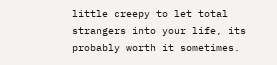little creepy to let total strangers into your life, its probably worth it sometimes.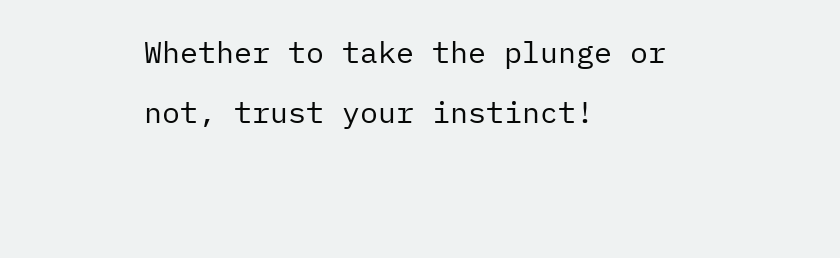Whether to take the plunge or not, trust your instinct!